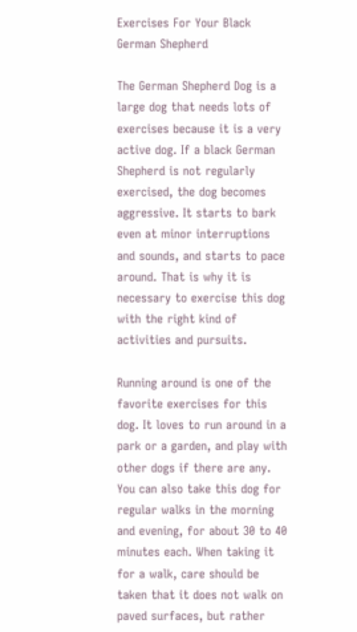Exercises For Your Black German Shepherd

The German Shepherd Dog is a large dog that needs lots of exercises because it is a very active dog. If a black German Shepherd is not regularly exercised, the dog becomes aggressive. It starts to bark even at minor interruptions and sounds, and starts to pace around. That is why it is necessary to exercise this dog with the right kind of activities and pursuits.

Running around is one of the favorite exercises for this dog. It loves to run around in a park or a garden, and play with other dogs if there are any. You can also take this dog for regular walks in the morning and evening, for about 30 to 40 minutes each. When taking it for a walk, care should be taken that it does not walk on paved surfaces, but rather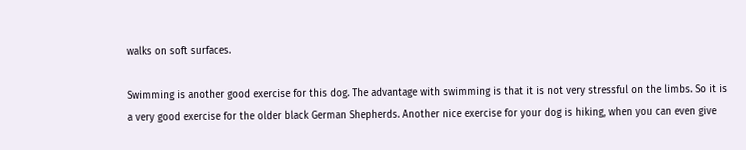walks on soft surfaces.

Swimming is another good exercise for this dog. The advantage with swimming is that it is not very stressful on the limbs. So it is a very good exercise for the older black German Shepherds. Another nice exercise for your dog is hiking, when you can even give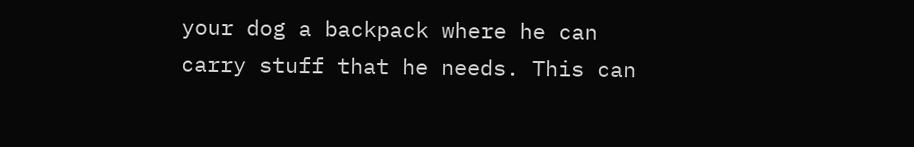your dog a backpack where he can carry stuff that he needs. This can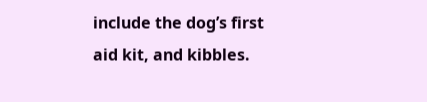include the dog’s first aid kit, and kibbles.